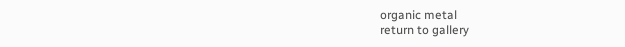organic metal
return to gallery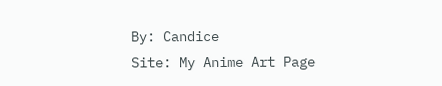By: Candice
Site: My Anime Art Page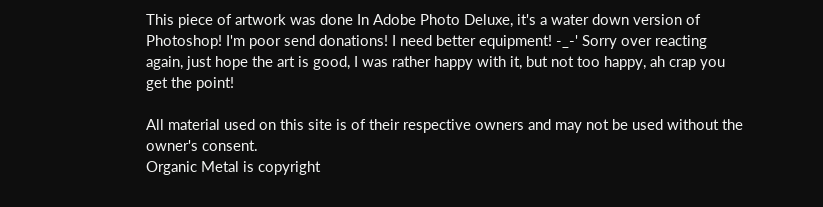This piece of artwork was done In Adobe Photo Deluxe, it's a water down version of Photoshop! I'm poor send donations! I need better equipment! -_-' Sorry over reacting again, just hope the art is good, I was rather happy with it, but not too happy, ah crap you get the point!

All material used on this site is of their respective owners and may not be used without the owner's consent.
Organic Metal is copyright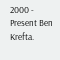2000 - Present Ben Krefta.